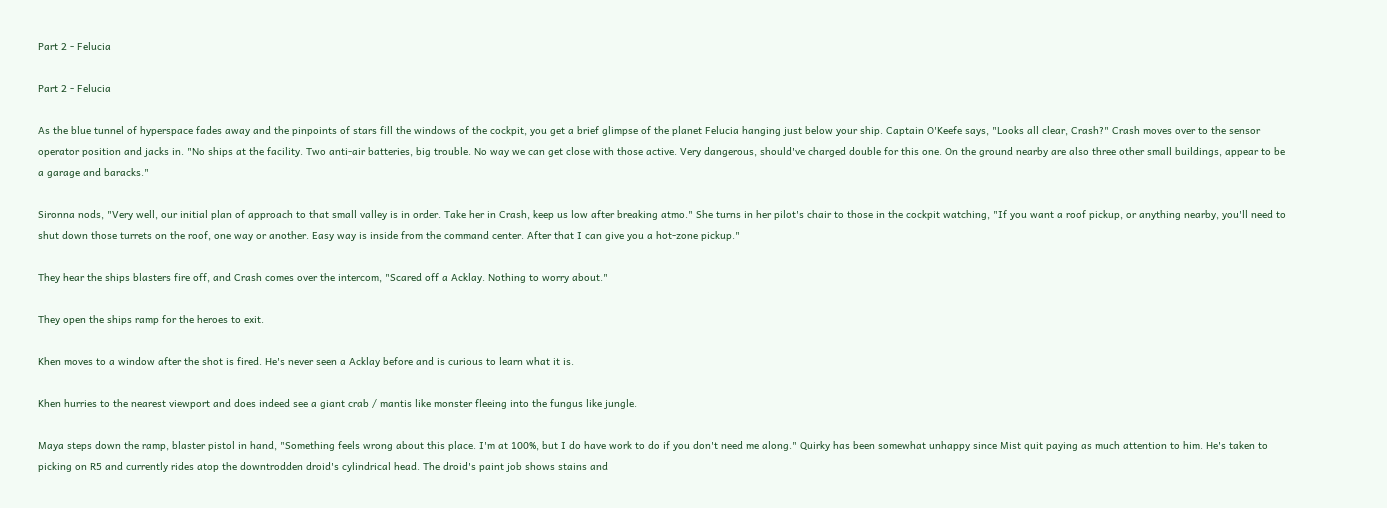Part 2 - Felucia

Part 2 - Felucia

As the blue tunnel of hyperspace fades away and the pinpoints of stars fill the windows of the cockpit, you get a brief glimpse of the planet Felucia hanging just below your ship. Captain O'Keefe says, "Looks all clear, Crash?" Crash moves over to the sensor operator position and jacks in. "No ships at the facility. Two anti-air batteries, big trouble. No way we can get close with those active. Very dangerous, should've charged double for this one. On the ground nearby are also three other small buildings, appear to be a garage and baracks."

Sironna nods, "Very well, our initial plan of approach to that small valley is in order. Take her in Crash, keep us low after breaking atmo." She turns in her pilot's chair to those in the cockpit watching, "If you want a roof pickup, or anything nearby, you'll need to shut down those turrets on the roof, one way or another. Easy way is inside from the command center. After that I can give you a hot-zone pickup."

They hear the ships blasters fire off, and Crash comes over the intercom, "Scared off a Acklay. Nothing to worry about."

They open the ships ramp for the heroes to exit.

Khen moves to a window after the shot is fired. He's never seen a Acklay before and is curious to learn what it is.

Khen hurries to the nearest viewport and does indeed see a giant crab / mantis like monster fleeing into the fungus like jungle.

Maya steps down the ramp, blaster pistol in hand, "Something feels wrong about this place. I'm at 100%, but I do have work to do if you don't need me along." Quirky has been somewhat unhappy since Mist quit paying as much attention to him. He's taken to picking on R5 and currently rides atop the downtrodden droid's cylindrical head. The droid's paint job shows stains and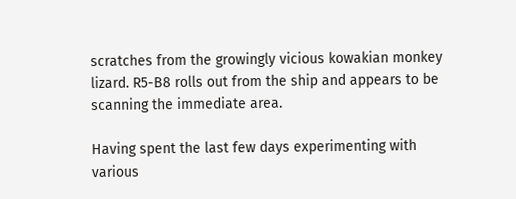scratches from the growingly vicious kowakian monkey lizard. R5-B8 rolls out from the ship and appears to be scanning the immediate area.

Having spent the last few days experimenting with various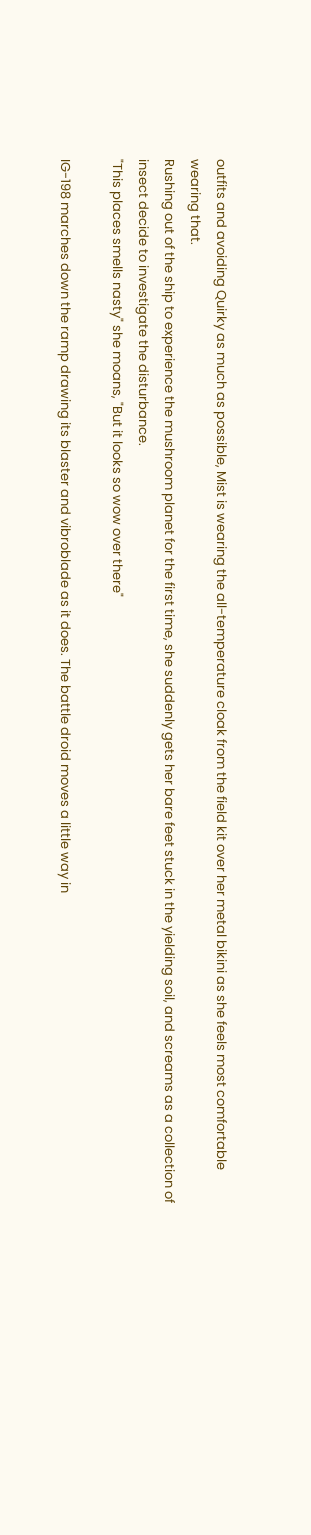outfits and avoiding Quirky as much as possible, Mist is wearing the all-temperature cloak from the field kit over her metal bikini as she feels most comfortable wearing that.
Rushing out of the ship to experience the mushroom planet for the first time, she suddenly gets her bare feet stuck in the yielding soil, and screams as a collection of insect decide to investigate the disturbance.
"This places smells nasty" she moans, "But it looks so wow over there"

IG-198 marches down the ramp drawing its blaster and vibroblade as it does. The battle droid moves a little way in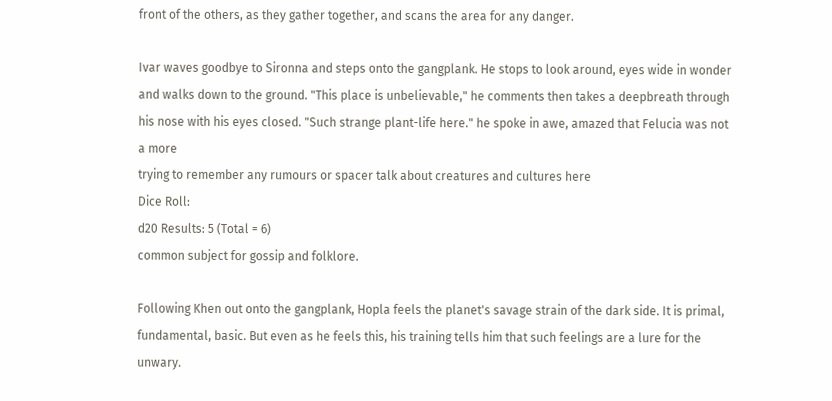front of the others, as they gather together, and scans the area for any danger.

Ivar waves goodbye to Sironna and steps onto the gangplank. He stops to look around, eyes wide in wonder and walks down to the ground. "This place is unbelievable," he comments then takes a deepbreath through his nose with his eyes closed. "Such strange plant-life here." he spoke in awe, amazed that Felucia was not a more
trying to remember any rumours or spacer talk about creatures and cultures here
Dice Roll:
d20 Results: 5 (Total = 6)
common subject for gossip and folklore.

Following Khen out onto the gangplank, Hopla feels the planet's savage strain of the dark side. It is primal, fundamental, basic. But even as he feels this, his training tells him that such feelings are a lure for the unwary.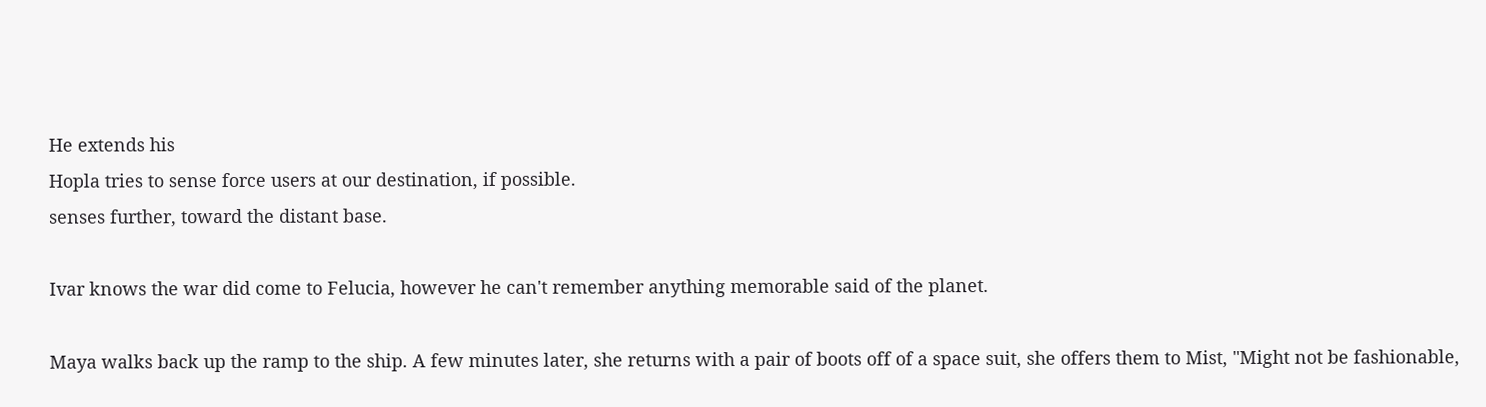He extends his
Hopla tries to sense force users at our destination, if possible.
senses further, toward the distant base.

Ivar knows the war did come to Felucia, however he can't remember anything memorable said of the planet.

Maya walks back up the ramp to the ship. A few minutes later, she returns with a pair of boots off of a space suit, she offers them to Mist, "Might not be fashionable,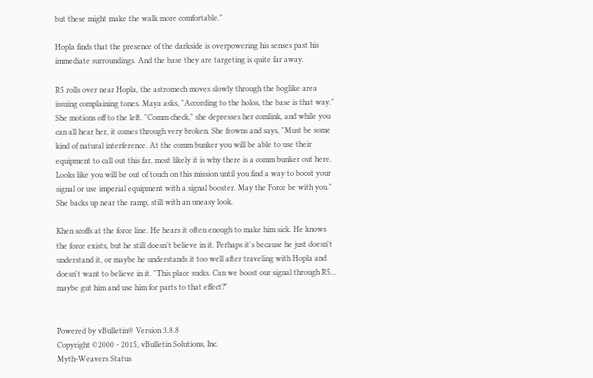but these might make the walk more comfortable."

Hopla finds that the presence of the darkside is overpowering his senses past his immediate surroundings. And the base they are targeting is quite far away.

R5 rolls over near Hopla, the astromech moves slowly through the boglike area issuing complaining tones. Maya asks, "According to the holos, the base is that way." She motions off to the left. "Comm check," she depresses her comlink, and while you can all hear her, it comes through very broken. She frowns and says, "Must be some kind of natural interference. At the comm bunker you will be able to use their equipment to call out this far, most likely it is why there is a comm bunker out here. Looks like you will be out of touch on this mission until you find a way to boost your signal or use imperial equipment with a signal booster. May the Force be with you." She backs up near the ramp, still with an uneasy look.

Khen scoffs at the force line. He hears it often enough to make him sick. He knows the force exists, but he still doesn't believe in it. Perhaps it's because he just doesn't understand it, or maybe he understands it too well after traveling with Hopla and doesn't want to believe in it. "This place sucks. Can we boost our signal through R5... maybe gut him and use him for parts to that effect?"


Powered by vBulletin® Version 3.8.8
Copyright ©2000 - 2015, vBulletin Solutions, Inc.
Myth-Weavers Status